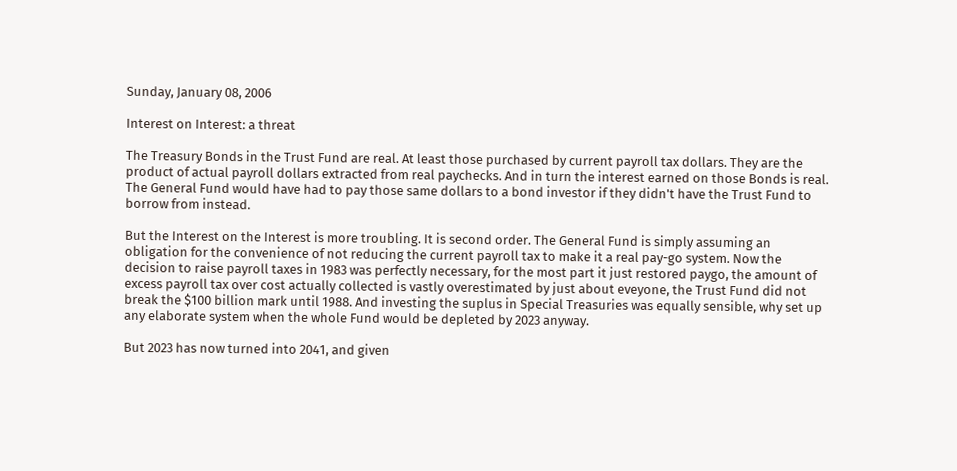Sunday, January 08, 2006

Interest on Interest: a threat

The Treasury Bonds in the Trust Fund are real. At least those purchased by current payroll tax dollars. They are the product of actual payroll dollars extracted from real paychecks. And in turn the interest earned on those Bonds is real. The General Fund would have had to pay those same dollars to a bond investor if they didn't have the Trust Fund to borrow from instead.

But the Interest on the Interest is more troubling. It is second order. The General Fund is simply assuming an obligation for the convenience of not reducing the current payroll tax to make it a real pay-go system. Now the decision to raise payroll taxes in 1983 was perfectly necessary, for the most part it just restored paygo, the amount of excess payroll tax over cost actually collected is vastly overestimated by just about eveyone, the Trust Fund did not break the $100 billion mark until 1988. And investing the suplus in Special Treasuries was equally sensible, why set up any elaborate system when the whole Fund would be depleted by 2023 anyway.

But 2023 has now turned into 2041, and given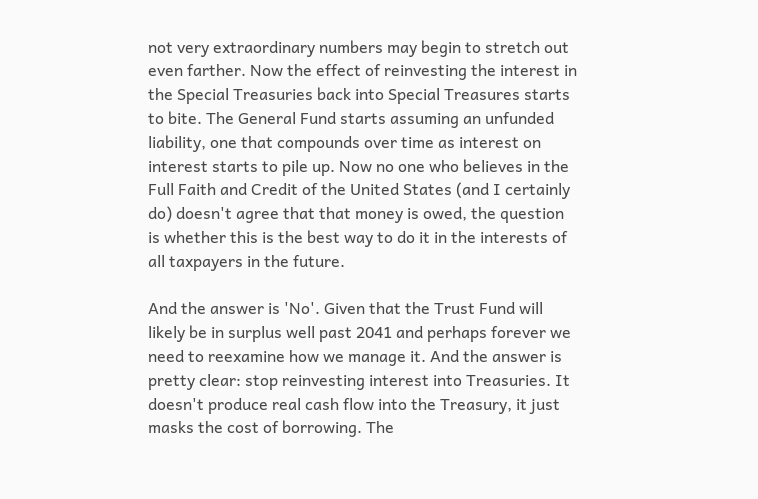not very extraordinary numbers may begin to stretch out even farther. Now the effect of reinvesting the interest in the Special Treasuries back into Special Treasures starts to bite. The General Fund starts assuming an unfunded liability, one that compounds over time as interest on interest starts to pile up. Now no one who believes in the Full Faith and Credit of the United States (and I certainly do) doesn't agree that that money is owed, the question is whether this is the best way to do it in the interests of all taxpayers in the future.

And the answer is 'No'. Given that the Trust Fund will likely be in surplus well past 2041 and perhaps forever we need to reexamine how we manage it. And the answer is pretty clear: stop reinvesting interest into Treasuries. It doesn't produce real cash flow into the Treasury, it just masks the cost of borrowing. The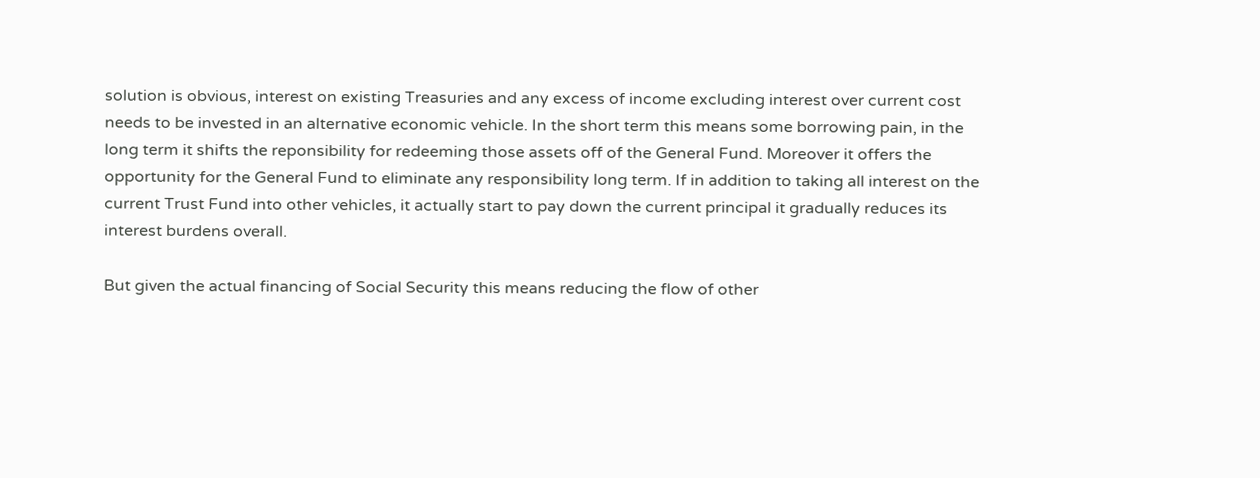solution is obvious, interest on existing Treasuries and any excess of income excluding interest over current cost needs to be invested in an alternative economic vehicle. In the short term this means some borrowing pain, in the long term it shifts the reponsibility for redeeming those assets off of the General Fund. Moreover it offers the opportunity for the General Fund to eliminate any responsibility long term. If in addition to taking all interest on the current Trust Fund into other vehicles, it actually start to pay down the current principal it gradually reduces its interest burdens overall.

But given the actual financing of Social Security this means reducing the flow of other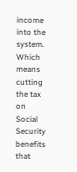income into the system. Which means cutting the tax on Social Security benefits that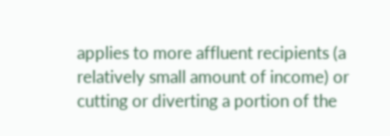applies to more affluent recipients (a relatively small amount of income) or cutting or diverting a portion of the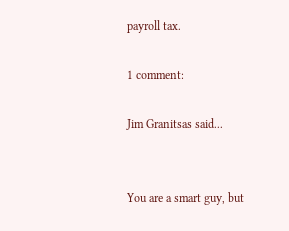payroll tax.

1 comment:

Jim Granitsas said...


You are a smart guy, but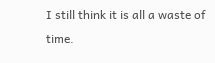I still think it is all a waste of time.